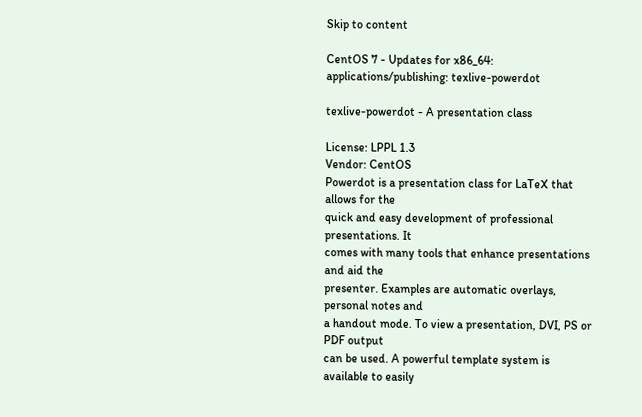Skip to content

CentOS 7 - Updates for x86_64: applications/publishing: texlive-powerdot

texlive-powerdot - A presentation class

License: LPPL 1.3
Vendor: CentOS
Powerdot is a presentation class for LaTeX that allows for the
quick and easy development of professional presentations. It
comes with many tools that enhance presentations and aid the
presenter. Examples are automatic overlays, personal notes and
a handout mode. To view a presentation, DVI, PS or PDF output
can be used. A powerful template system is available to easily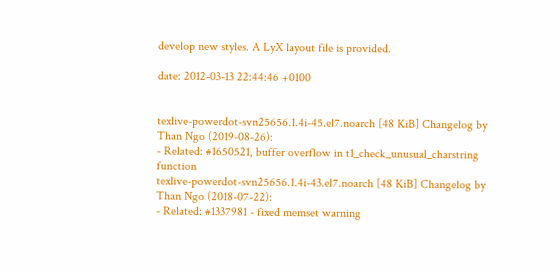develop new styles. A LyX layout file is provided.

date: 2012-03-13 22:44:46 +0100


texlive-powerdot-svn25656.1.4i-45.el7.noarch [48 KiB] Changelog by Than Ngo (2019-08-26):
- Related: #1650521, buffer overflow in t1_check_unusual_charstring function
texlive-powerdot-svn25656.1.4i-43.el7.noarch [48 KiB] Changelog by Than Ngo (2018-07-22):
- Related: #1337981 - fixed memset warning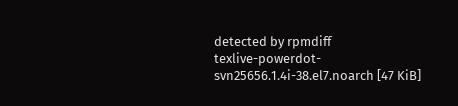detected by rpmdiff
texlive-powerdot-svn25656.1.4i-38.el7.noarch [47 KiB]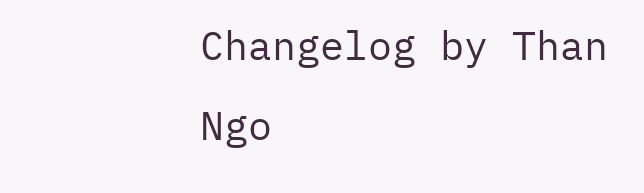Changelog by Than Ngo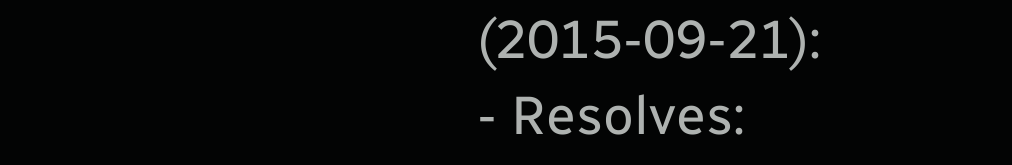(2015-09-21):
- Resolves: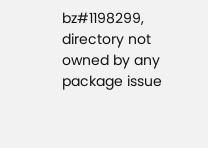bz#1198299, directory not owned by any package issue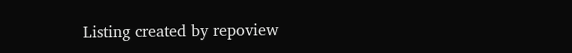Listing created by repoview